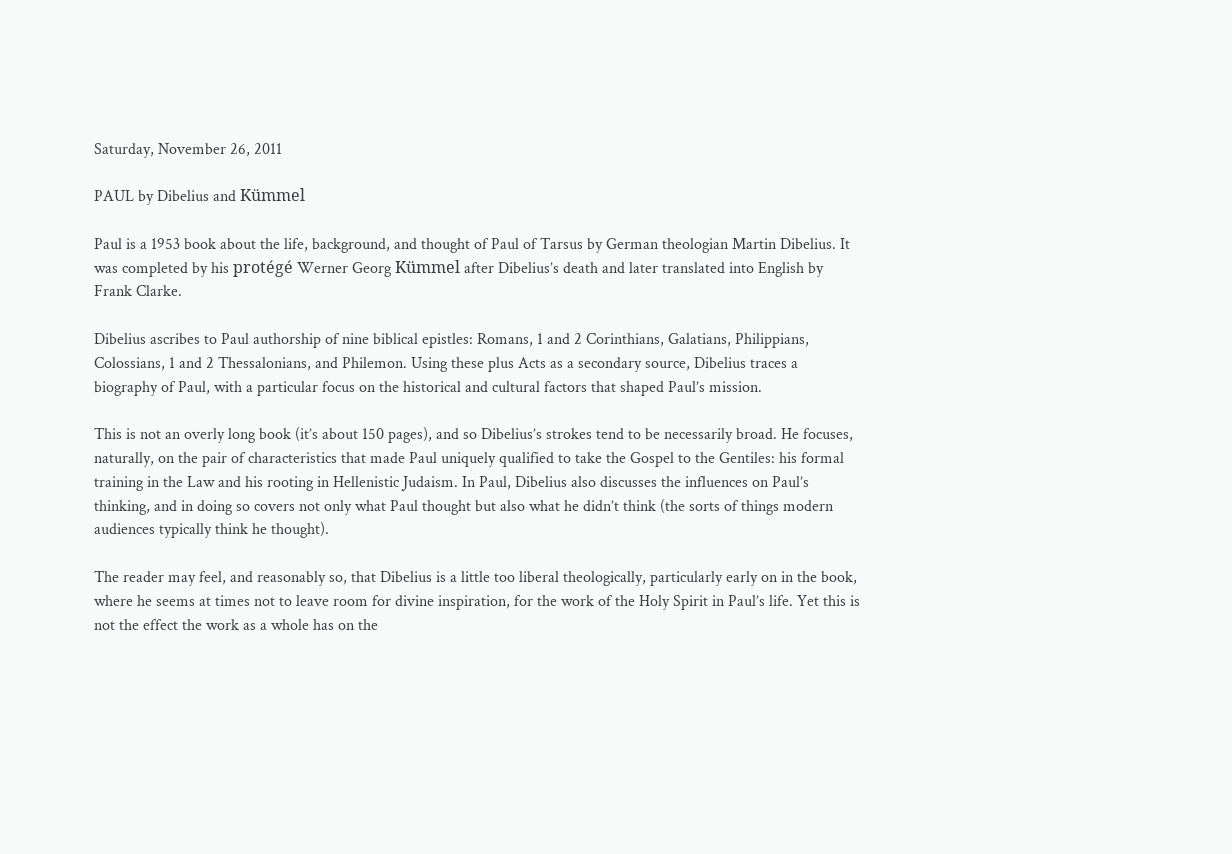Saturday, November 26, 2011

PAUL by Dibelius and Kümmel

Paul is a 1953 book about the life, background, and thought of Paul of Tarsus by German theologian Martin Dibelius. It was completed by his protégé Werner Georg Kümmel after Dibelius’s death and later translated into English by Frank Clarke.

Dibelius ascribes to Paul authorship of nine biblical epistles: Romans, 1 and 2 Corinthians, Galatians, Philippians, Colossians, 1 and 2 Thessalonians, and Philemon. Using these plus Acts as a secondary source, Dibelius traces a biography of Paul, with a particular focus on the historical and cultural factors that shaped Paul’s mission.

This is not an overly long book (it’s about 150 pages), and so Dibelius’s strokes tend to be necessarily broad. He focuses, naturally, on the pair of characteristics that made Paul uniquely qualified to take the Gospel to the Gentiles: his formal training in the Law and his rooting in Hellenistic Judaism. In Paul, Dibelius also discusses the influences on Paul’s thinking, and in doing so covers not only what Paul thought but also what he didn’t think (the sorts of things modern audiences typically think he thought).

The reader may feel, and reasonably so, that Dibelius is a little too liberal theologically, particularly early on in the book, where he seems at times not to leave room for divine inspiration, for the work of the Holy Spirit in Paul’s life. Yet this is not the effect the work as a whole has on the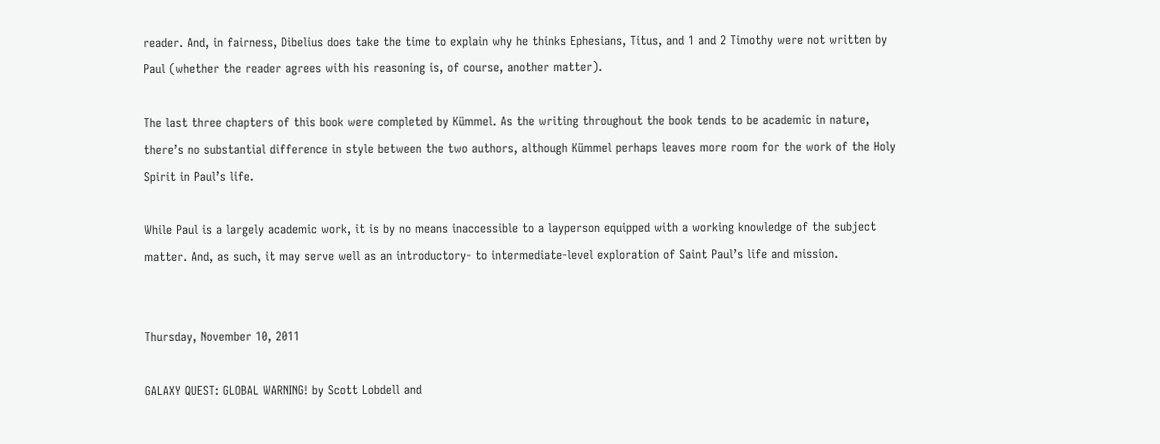reader. And, in fairness, Dibelius does take the time to explain why he thinks Ephesians, Titus, and 1 and 2 Timothy were not written by Paul (whether the reader agrees with his reasoning is, of course, another matter).

The last three chapters of this book were completed by Kümmel. As the writing throughout the book tends to be academic in nature, there’s no substantial difference in style between the two authors, although Kümmel perhaps leaves more room for the work of the Holy Spirit in Paul’s life.

While Paul is a largely academic work, it is by no means inaccessible to a layperson equipped with a working knowledge of the subject matter. And, as such, it may serve well as an introductory- to intermediate-level exploration of Saint Paul’s life and mission.


Thursday, November 10, 2011

GALAXY QUEST: GLOBAL WARNING! by Scott Lobdell and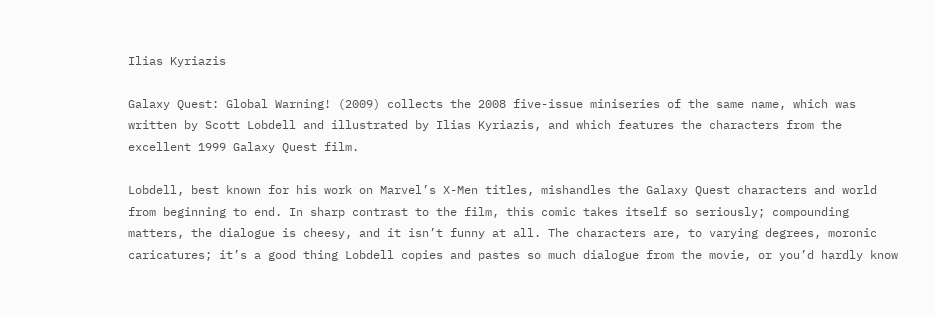Ilias Kyriazis

Galaxy Quest: Global Warning! (2009) collects the 2008 five-issue miniseries of the same name, which was written by Scott Lobdell and illustrated by Ilias Kyriazis, and which features the characters from the excellent 1999 Galaxy Quest film.

Lobdell, best known for his work on Marvel’s X-Men titles, mishandles the Galaxy Quest characters and world from beginning to end. In sharp contrast to the film, this comic takes itself so seriously; compounding matters, the dialogue is cheesy, and it isn’t funny at all. The characters are, to varying degrees, moronic caricatures; it’s a good thing Lobdell copies and pastes so much dialogue from the movie, or you’d hardly know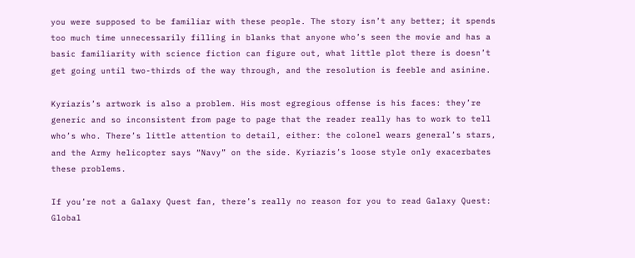you were supposed to be familiar with these people. The story isn’t any better; it spends too much time unnecessarily filling in blanks that anyone who’s seen the movie and has a basic familiarity with science fiction can figure out, what little plot there is doesn’t get going until two-thirds of the way through, and the resolution is feeble and asinine.

Kyriazis’s artwork is also a problem. His most egregious offense is his faces: they’re generic and so inconsistent from page to page that the reader really has to work to tell who’s who. There’s little attention to detail, either: the colonel wears general’s stars, and the Army helicopter says “Navy” on the side. Kyriazis’s loose style only exacerbates these problems.

If you’re not a Galaxy Quest fan, there’s really no reason for you to read Galaxy Quest: Global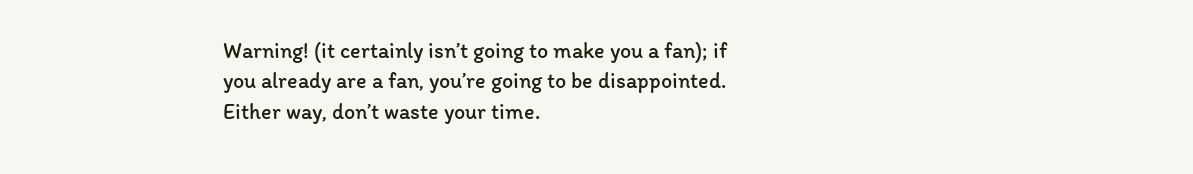Warning! (it certainly isn’t going to make you a fan); if you already are a fan, you’re going to be disappointed. Either way, don’t waste your time.